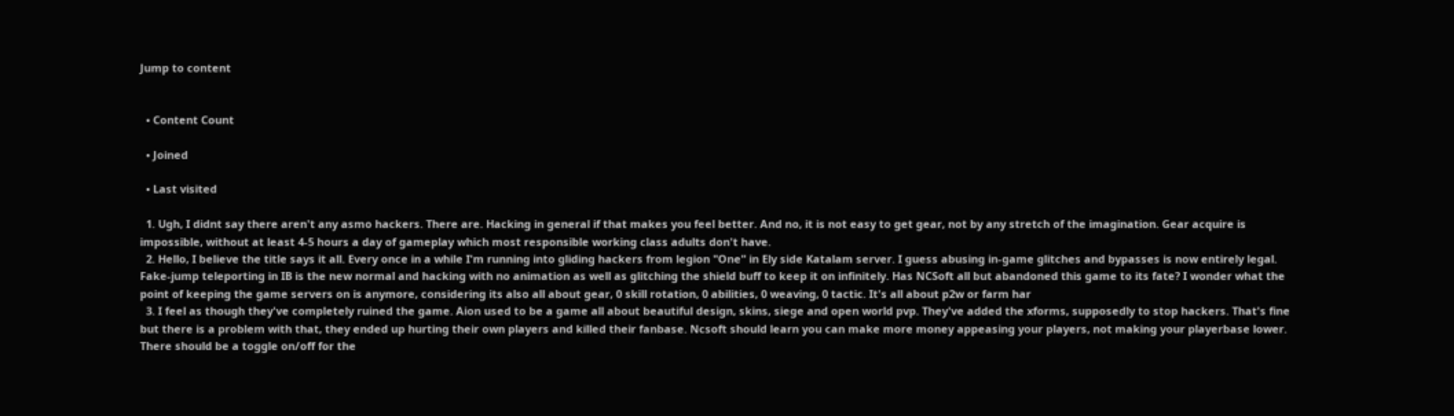Jump to content


  • Content Count

  • Joined

  • Last visited

  1. Ugh, I didnt say there aren't any asmo hackers. There are. Hacking in general if that makes you feel better. And no, it is not easy to get gear, not by any stretch of the imagination. Gear acquire is impossible, without at least 4-5 hours a day of gameplay which most responsible working class adults don't have.
  2. Hello, I believe the title says it all. Every once in a while I'm running into gliding hackers from legion "One" in Ely side Katalam server. I guess abusing in-game glitches and bypasses is now entirely legal. Fake-jump teleporting in IB is the new normal and hacking with no animation as well as glitching the shield buff to keep it on infinitely. Has NCSoft all but abandoned this game to its fate? I wonder what the point of keeping the game servers on is anymore, considering its also all about gear, 0 skill rotation, 0 abilities, 0 weaving, 0 tactic. It's all about p2w or farm har
  3. I feel as though they've completely ruined the game. Aion used to be a game all about beautiful design, skins, siege and open world pvp. They've added the xforms, supposedly to stop hackers. That's fine but there is a problem with that, they ended up hurting their own players and killed their fanbase. Ncsoft should learn you can make more money appeasing your players, not making your playerbase lower. There should be a toggle on/off for the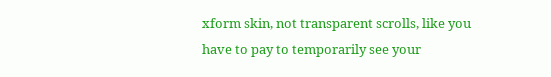xform skin, not transparent scrolls, like you have to pay to temporarily see your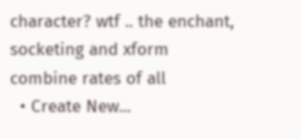character? wtf .. the enchant, socketing and xform combine rates of all
  • Create New...